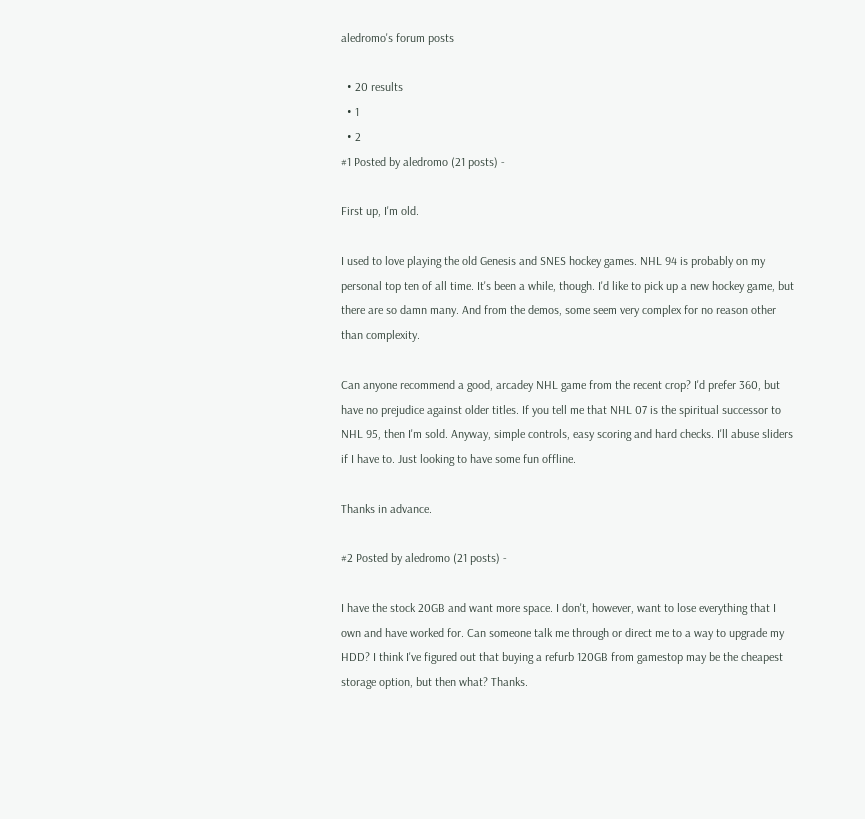aledromo's forum posts

  • 20 results
  • 1
  • 2
#1 Posted by aledromo (21 posts) -

First up, I'm old.

I used to love playing the old Genesis and SNES hockey games. NHL 94 is probably on my personal top ten of all time. It's been a while, though. I'd like to pick up a new hockey game, but there are so damn many. And from the demos, some seem very complex for no reason other than complexity.

Can anyone recommend a good, arcadey NHL game from the recent crop? I'd prefer 360, but have no prejudice against older titles. If you tell me that NHL 07 is the spiritual successor to NHL 95, then I'm sold. Anyway, simple controls, easy scoring and hard checks. I'll abuse sliders if I have to. Just looking to have some fun offline.

Thanks in advance.

#2 Posted by aledromo (21 posts) -

I have the stock 20GB and want more space. I don't, however, want to lose everything that I own and have worked for. Can someone talk me through or direct me to a way to upgrade my HDD? I think I've figured out that buying a refurb 120GB from gamestop may be the cheapest storage option, but then what? Thanks.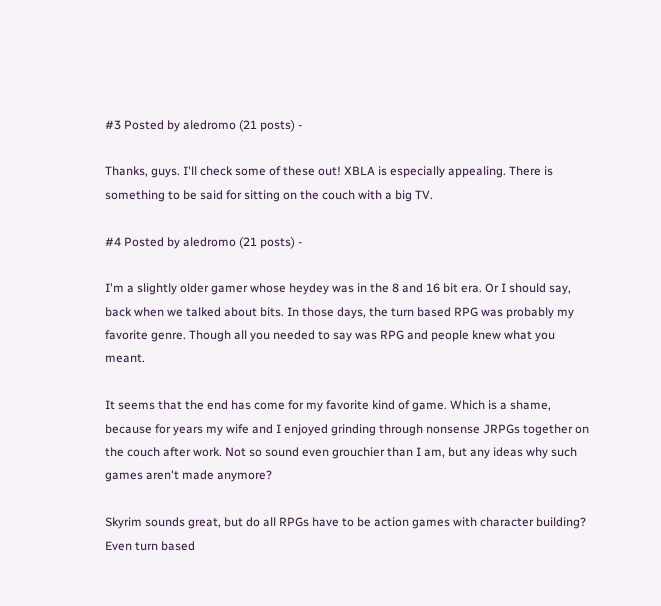#3 Posted by aledromo (21 posts) -

Thanks, guys. I'll check some of these out! XBLA is especially appealing. There is something to be said for sitting on the couch with a big TV.

#4 Posted by aledromo (21 posts) -

I'm a slightly older gamer whose heydey was in the 8 and 16 bit era. Or I should say, back when we talked about bits. In those days, the turn based RPG was probably my favorite genre. Though all you needed to say was RPG and people knew what you meant.

It seems that the end has come for my favorite kind of game. Which is a shame, because for years my wife and I enjoyed grinding through nonsense JRPGs together on the couch after work. Not so sound even grouchier than I am, but any ideas why such games aren't made anymore?

Skyrim sounds great, but do all RPGs have to be action games with character building? Even turn based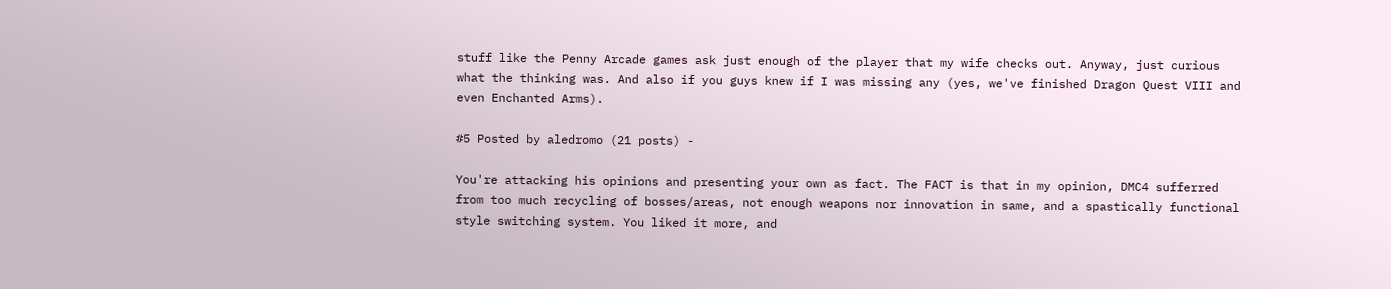stuff like the Penny Arcade games ask just enough of the player that my wife checks out. Anyway, just curious what the thinking was. And also if you guys knew if I was missing any (yes, we've finished Dragon Quest VIII and even Enchanted Arms).

#5 Posted by aledromo (21 posts) -

You're attacking his opinions and presenting your own as fact. The FACT is that in my opinion, DMC4 sufferred from too much recycling of bosses/areas, not enough weapons nor innovation in same, and a spastically functional style switching system. You liked it more, and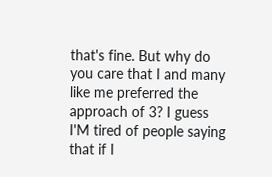that's fine. But why do you care that I and many like me preferred the approach of 3? I guess I'M tired of people saying that if I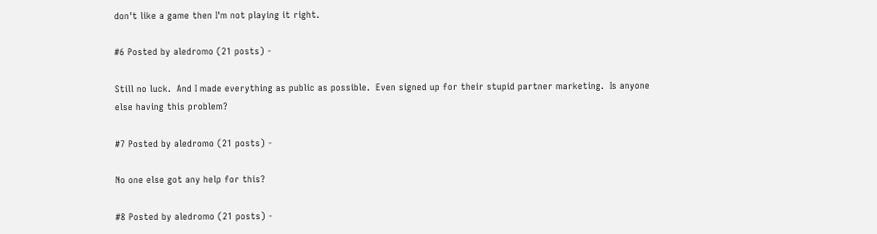don't like a game then I'm not playing it right.

#6 Posted by aledromo (21 posts) -

Still no luck.  And I made everything as public as possible.  Even signed up for their stupid partner marketing.  Is anyone else having this problem?

#7 Posted by aledromo (21 posts) -

No one else got any help for this?

#8 Posted by aledromo (21 posts) -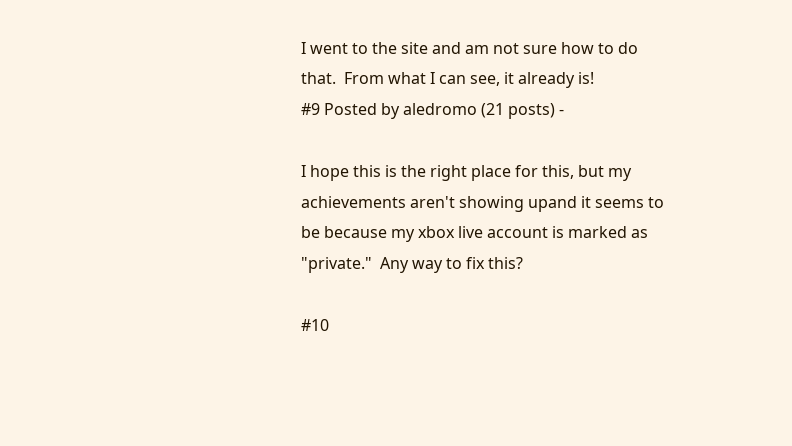I went to the site and am not sure how to do that.  From what I can see, it already is!
#9 Posted by aledromo (21 posts) -

I hope this is the right place for this, but my achievements aren't showing upand it seems to be because my xbox live account is marked as "private."  Any way to fix this?

#10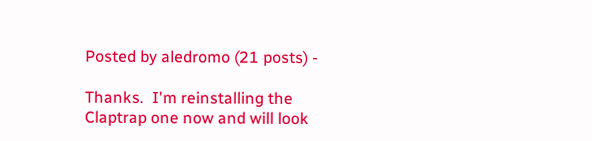Posted by aledromo (21 posts) -

Thanks.  I'm reinstalling the Claptrap one now and will look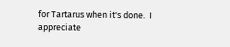for Tartarus when it's done.  I appreciate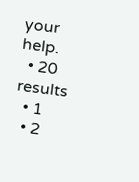your help.
  • 20 results
  • 1
  • 2